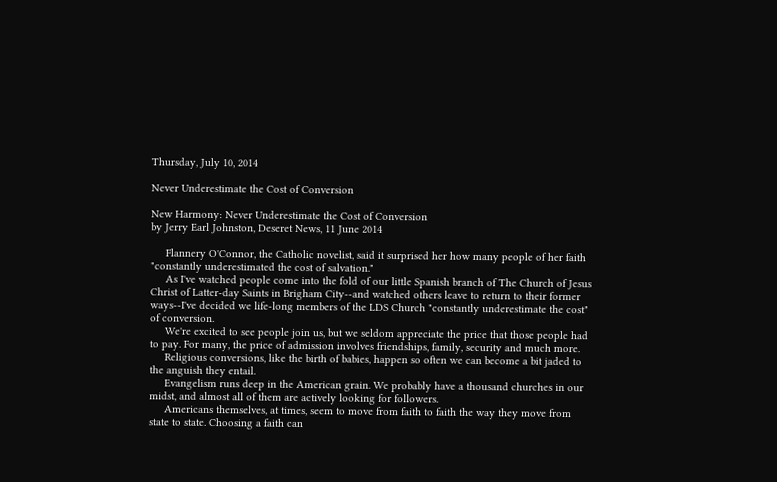Thursday, July 10, 2014

Never Underestimate the Cost of Conversion

New Harmony: Never Underestimate the Cost of Conversion
by Jerry Earl Johnston, Deseret News, 11 June 2014

     Flannery O'Connor, the Catholic novelist, said it surprised her how many people of her faith "constantly underestimated the cost of salvation."
     As I've watched people come into the fold of our little Spanish branch of The Church of Jesus Christ of Latter-day Saints in Brigham City--and watched others leave to return to their former ways--I've decided we life-long members of the LDS Church "constantly underestimate the cost" of conversion.
     We're excited to see people join us, but we seldom appreciate the price that those people had to pay. For many, the price of admission involves friendships, family, security and much more.
     Religious conversions, like the birth of babies, happen so often we can become a bit jaded to the anguish they entail.
     Evangelism runs deep in the American grain. We probably have a thousand churches in our midst, and almost all of them are actively looking for followers.
     Americans themselves, at times, seem to move from faith to faith the way they move from state to state. Choosing a faith can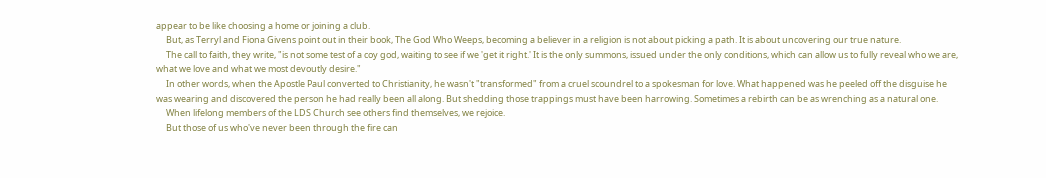appear to be like choosing a home or joining a club.
     But, as Terryl and Fiona Givens point out in their book, The God Who Weeps, becoming a believer in a religion is not about picking a path. It is about uncovering our true nature.
     The call to faith, they write, "is not some test of a coy god, waiting to see if we 'get it right.' It is the only summons, issued under the only conditions, which can allow us to fully reveal who we are, what we love and what we most devoutly desire."
     In other words, when the Apostle Paul converted to Christianity, he wasn't "transformed" from a cruel scoundrel to a spokesman for love. What happened was he peeled off the disguise he was wearing and discovered the person he had really been all along. But shedding those trappings must have been harrowing. Sometimes a rebirth can be as wrenching as a natural one.
     When lifelong members of the LDS Church see others find themselves, we rejoice.
     But those of us who've never been through the fire can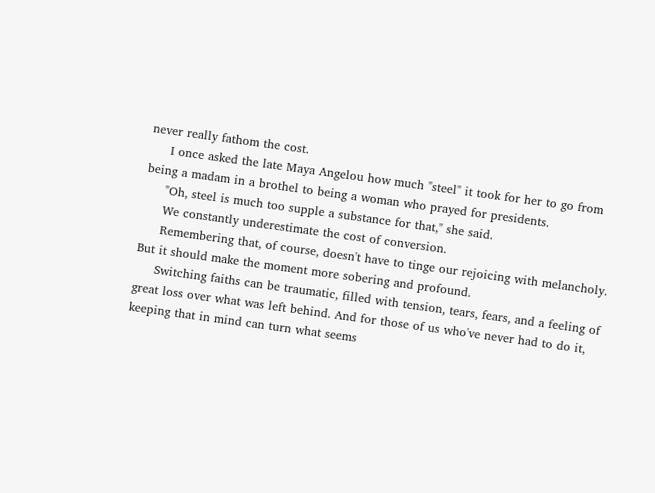never really fathom the cost.
     I once asked the late Maya Angelou how much "steel" it took for her to go from being a madam in a brothel to being a woman who prayed for presidents.
     "Oh, steel is much too supple a substance for that," she said.
     We constantly underestimate the cost of conversion.
     Remembering that, of course, doesn't have to tinge our rejoicing with melancholy. But it should make the moment more sobering and profound.
     Switching faiths can be traumatic, filled with tension, tears, fears, and a feeling of great loss over what was left behind. And for those of us who've never had to do it, keeping that in mind can turn what seems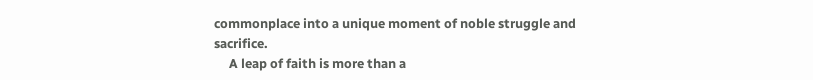commonplace into a unique moment of noble struggle and sacrifice.
     A leap of faith is more than a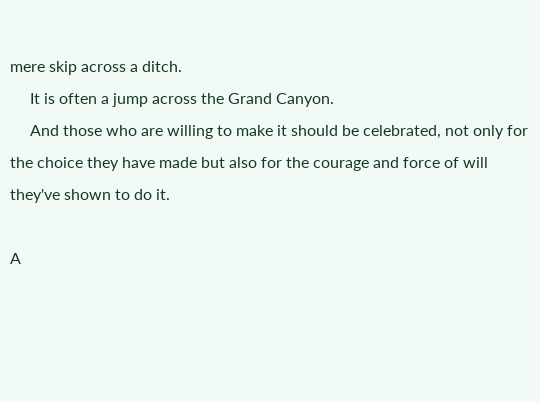mere skip across a ditch.
     It is often a jump across the Grand Canyon.
     And those who are willing to make it should be celebrated, not only for the choice they have made but also for the courage and force of will they've shown to do it.

A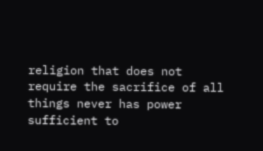religion that does not require the sacrifice of all things never has power sufficient to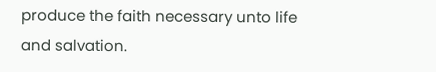produce the faith necessary unto life and salvation.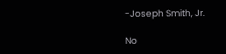-Joseph Smith, Jr.

No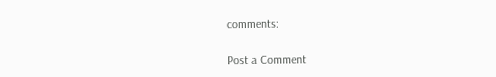comments:

Post a Comment